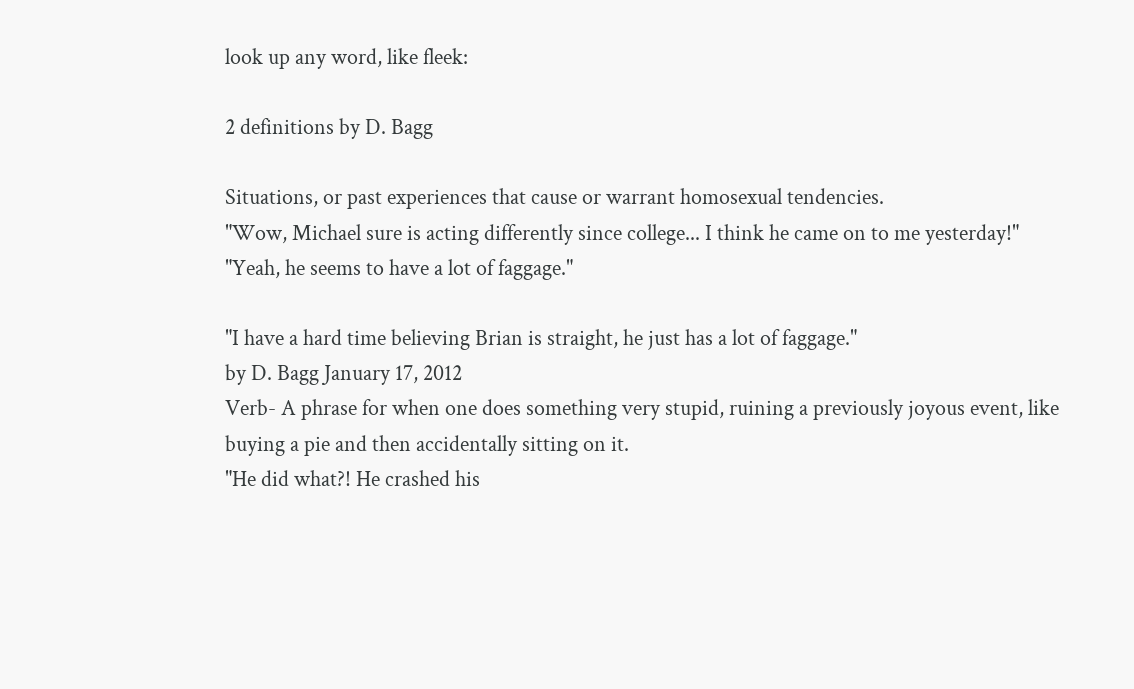look up any word, like fleek:

2 definitions by D. Bagg

Situations, or past experiences that cause or warrant homosexual tendencies.
"Wow, Michael sure is acting differently since college... I think he came on to me yesterday!"
"Yeah, he seems to have a lot of faggage."

"I have a hard time believing Brian is straight, he just has a lot of faggage."
by D. Bagg January 17, 2012
Verb- A phrase for when one does something very stupid, ruining a previously joyous event, like buying a pie and then accidentally sitting on it.
"He did what?! He crashed his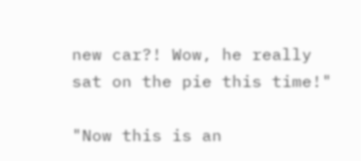new car?! Wow, he really sat on the pie this time!"

"Now this is an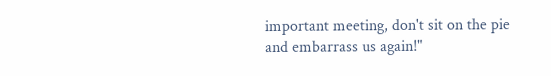important meeting, don't sit on the pie and embarrass us again!"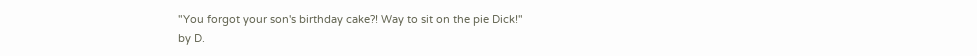"You forgot your son's birthday cake?! Way to sit on the pie Dick!"
by D.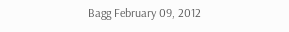Bagg February 09, 2012